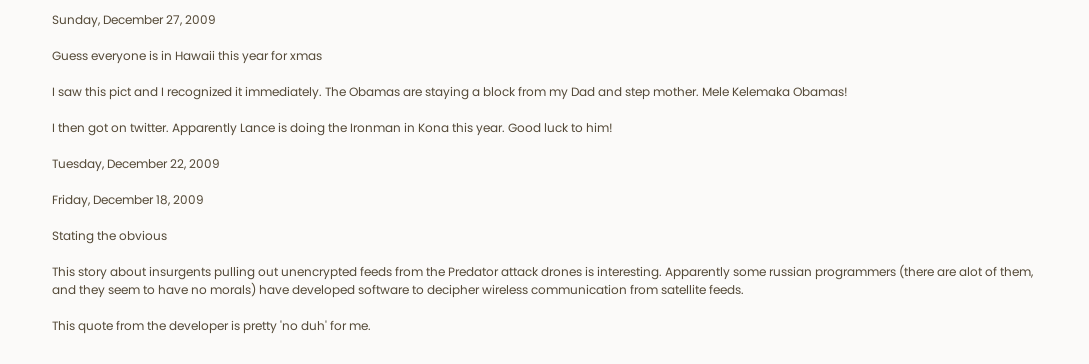Sunday, December 27, 2009

Guess everyone is in Hawaii this year for xmas

I saw this pict and I recognized it immediately. The Obamas are staying a block from my Dad and step mother. Mele Kelemaka Obamas!

I then got on twitter. Apparently Lance is doing the Ironman in Kona this year. Good luck to him!

Tuesday, December 22, 2009

Friday, December 18, 2009

Stating the obvious

This story about insurgents pulling out unencrypted feeds from the Predator attack drones is interesting. Apparently some russian programmers (there are alot of them, and they seem to have no morals) have developed software to decipher wireless communication from satellite feeds.

This quote from the developer is pretty 'no duh' for me.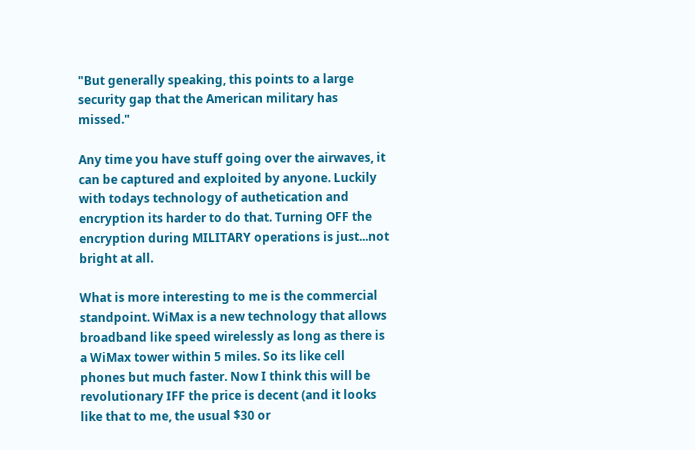"But generally speaking, this points to a large security gap that the American military has missed."

Any time you have stuff going over the airwaves, it can be captured and exploited by anyone. Luckily with todays technology of authetication and encryption its harder to do that. Turning OFF the encryption during MILITARY operations is just...not bright at all.

What is more interesting to me is the commercial standpoint. WiMax is a new technology that allows broadband like speed wirelessly as long as there is a WiMax tower within 5 miles. So its like cell phones but much faster. Now I think this will be revolutionary IFF the price is decent (and it looks like that to me, the usual $30 or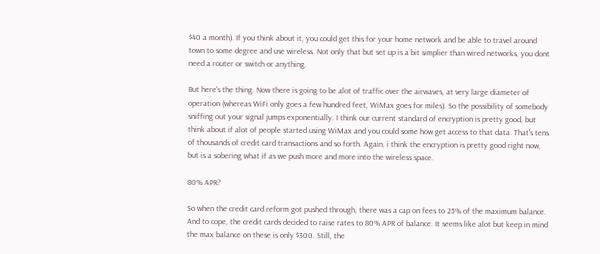$40 a month). If you think about it, you could get this for your home network and be able to travel around town to some degree and use wireless. Not only that but set up is a bit simplier than wired networks, you dont need a router or switch or anything.

But here's the thing. Now there is going to be alot of traffic over the airwaves, at very large diameter of operation (whereas WiFi only goes a few hundred feet, WiMax goes for miles). So the possibility of somebody sniffing out your signal jumps exponentially. I think our current standard of encryption is pretty good, but think about if alot of people started using WiMax and you could some how get access to that data. That's tens of thousands of credit card transactions and so forth. Again, i think the encryption is pretty good right now, but is a sobering what if as we push more and more into the wireless space.

80% APR?

So when the credit card reform got pushed through, there was a cap on fees to 25% of the maximum balance. And to cope, the credit cards decided to raise rates to 80% APR of balance. It seems like alot but keep in mind the max balance on these is only $300. Still, the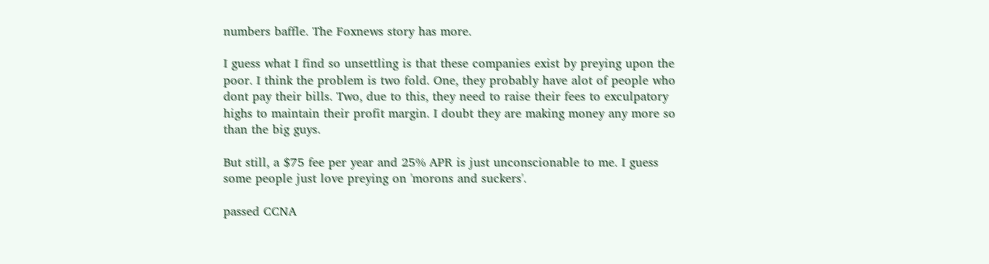numbers baffle. The Foxnews story has more.

I guess what I find so unsettling is that these companies exist by preying upon the poor. I think the problem is two fold. One, they probably have alot of people who dont pay their bills. Two, due to this, they need to raise their fees to exculpatory highs to maintain their profit margin. I doubt they are making money any more so than the big guys.

But still, a $75 fee per year and 25% APR is just unconscionable to me. I guess some people just love preying on 'morons and suckers'.

passed CCNA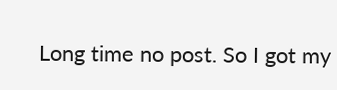Long time no post. So I got my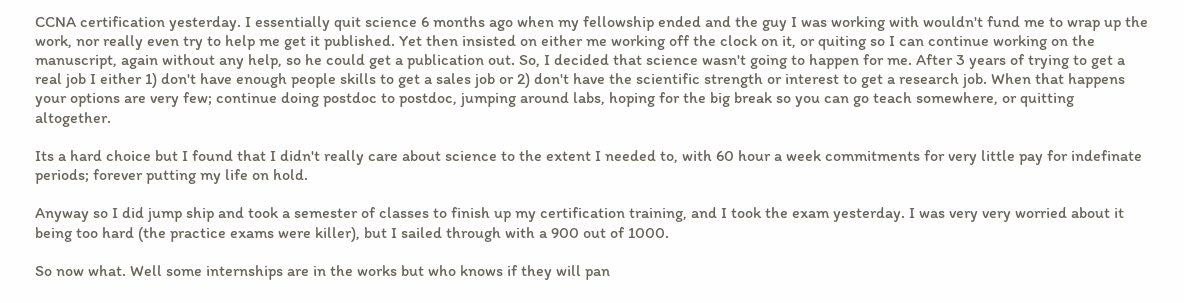CCNA certification yesterday. I essentially quit science 6 months ago when my fellowship ended and the guy I was working with wouldn't fund me to wrap up the work, nor really even try to help me get it published. Yet then insisted on either me working off the clock on it, or quiting so I can continue working on the manuscript, again without any help, so he could get a publication out. So, I decided that science wasn't going to happen for me. After 3 years of trying to get a real job I either 1) don't have enough people skills to get a sales job or 2) don't have the scientific strength or interest to get a research job. When that happens your options are very few; continue doing postdoc to postdoc, jumping around labs, hoping for the big break so you can go teach somewhere, or quitting altogether.

Its a hard choice but I found that I didn't really care about science to the extent I needed to, with 60 hour a week commitments for very little pay for indefinate periods; forever putting my life on hold.

Anyway so I did jump ship and took a semester of classes to finish up my certification training, and I took the exam yesterday. I was very very worried about it being too hard (the practice exams were killer), but I sailed through with a 900 out of 1000.

So now what. Well some internships are in the works but who knows if they will pan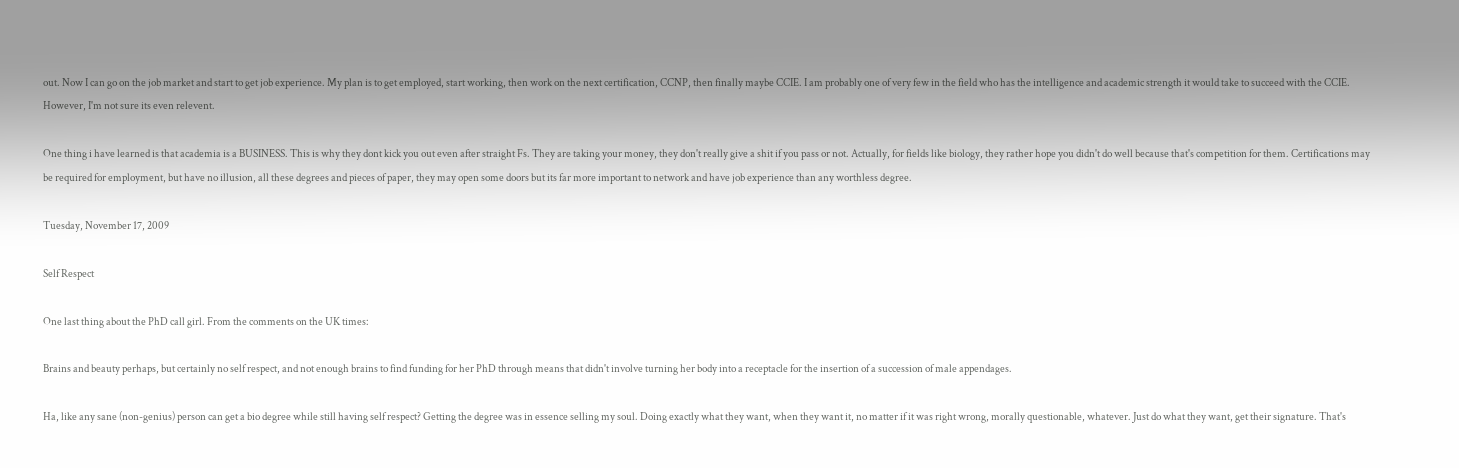out. Now I can go on the job market and start to get job experience. My plan is to get employed, start working, then work on the next certification, CCNP, then finally maybe CCIE. I am probably one of very few in the field who has the intelligence and academic strength it would take to succeed with the CCIE. However, I'm not sure its even relevent.

One thing i have learned is that academia is a BUSINESS. This is why they dont kick you out even after straight Fs. They are taking your money, they don't really give a shit if you pass or not. Actually, for fields like biology, they rather hope you didn't do well because that's competition for them. Certifications may be required for employment, but have no illusion, all these degrees and pieces of paper, they may open some doors but its far more important to network and have job experience than any worthless degree.

Tuesday, November 17, 2009

Self Respect

One last thing about the PhD call girl. From the comments on the UK times:

Brains and beauty perhaps, but certainly no self respect, and not enough brains to find funding for her PhD through means that didn't involve turning her body into a receptacle for the insertion of a succession of male appendages.

Ha, like any sane (non-genius) person can get a bio degree while still having self respect? Getting the degree was in essence selling my soul. Doing exactly what they want, when they want it, no matter if it was right wrong, morally questionable, whatever. Just do what they want, get their signature. That's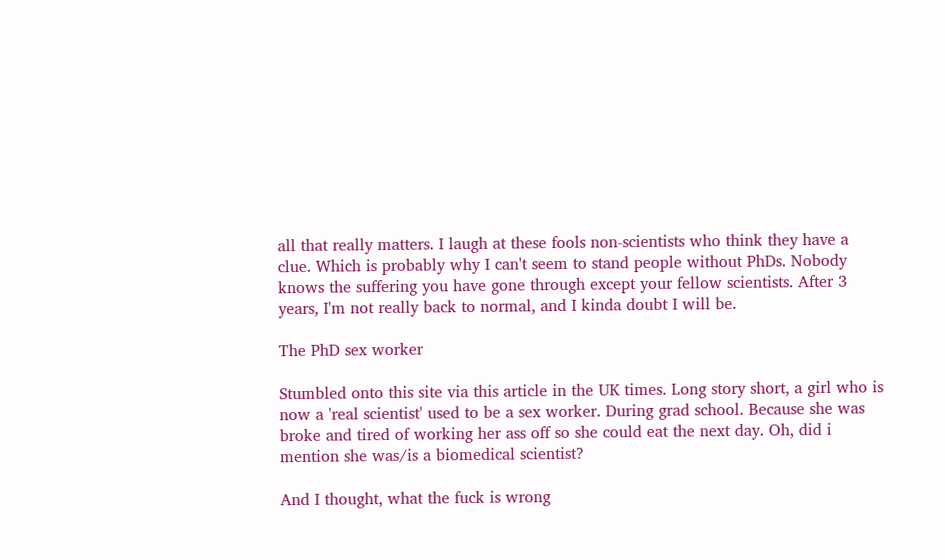all that really matters. I laugh at these fools non-scientists who think they have a clue. Which is probably why I can't seem to stand people without PhDs. Nobody knows the suffering you have gone through except your fellow scientists. After 3 years, I'm not really back to normal, and I kinda doubt I will be.

The PhD sex worker

Stumbled onto this site via this article in the UK times. Long story short, a girl who is now a 'real scientist' used to be a sex worker. During grad school. Because she was broke and tired of working her ass off so she could eat the next day. Oh, did i mention she was/is a biomedical scientist?

And I thought, what the fuck is wrong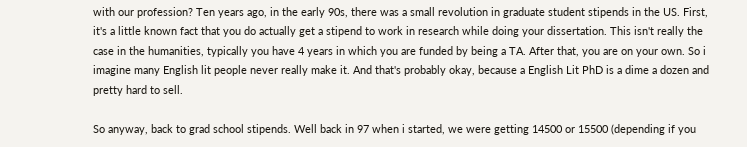with our profession? Ten years ago, in the early 90s, there was a small revolution in graduate student stipends in the US. First, it's a little known fact that you do actually get a stipend to work in research while doing your dissertation. This isn't really the case in the humanities, typically you have 4 years in which you are funded by being a TA. After that, you are on your own. So i imagine many English lit people never really make it. And that's probably okay, because a English Lit PhD is a dime a dozen and pretty hard to sell.

So anyway, back to grad school stipends. Well back in 97 when i started, we were getting 14500 or 15500 (depending if you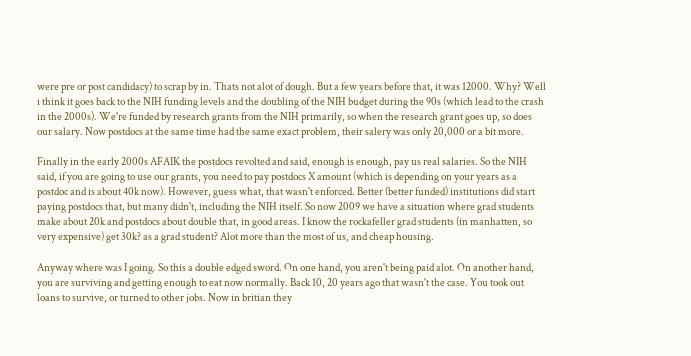were pre or post candidacy) to scrap by in. Thats not alot of dough. But a few years before that, it was 12000. Why? Well i think it goes back to the NIH funding levels and the doubling of the NIH budget during the 90s (which lead to the crash in the 2000s). We're funded by research grants from the NIH primarily, so when the research grant goes up, so does our salary. Now postdocs at the same time had the same exact problem, their salery was only 20,000 or a bit more.

Finally in the early 2000s AFAIK the postdocs revolted and said, enough is enough, pay us real salaries. So the NIH said, if you are going to use our grants, you need to pay postdocs X amount (which is depending on your years as a postdoc and is about 40k now). However, guess what, that wasn't enforced. Better (better funded) institutions did start paying postdocs that, but many didn't, including the NIH itself. So now 2009 we have a situation where grad students make about 20k and postdocs about double that, in good areas. I know the rockafeller grad students (in manhatten, so very expensive) get 30k? as a grad student? Alot more than the most of us, and cheap housing.

Anyway where was I going. So this a double edged sword. On one hand, you aren't being paid alot. On another hand, you are surviving and getting enough to eat now normally. Back 10, 20 years ago that wasn't the case. You took out loans to survive, or turned to other jobs. Now in britian they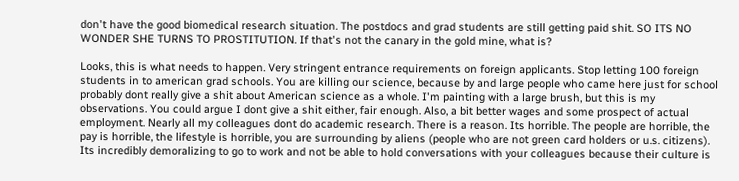don't have the good biomedical research situation. The postdocs and grad students are still getting paid shit. SO ITS NO WONDER SHE TURNS TO PROSTITUTION. If that's not the canary in the gold mine, what is?

Looks, this is what needs to happen. Very stringent entrance requirements on foreign applicants. Stop letting 100 foreign students in to american grad schools. You are killing our science, because by and large people who came here just for school probably dont really give a shit about American science as a whole. I'm painting with a large brush, but this is my observations. You could argue I dont give a shit either, fair enough. Also, a bit better wages and some prospect of actual employment. Nearly all my colleagues dont do academic research. There is a reason. Its horrible. The people are horrible, the pay is horrible, the lifestyle is horrible, you are surrounding by aliens (people who are not green card holders or u.s. citizens). Its incredibly demoralizing to go to work and not be able to hold conversations with your colleagues because their culture is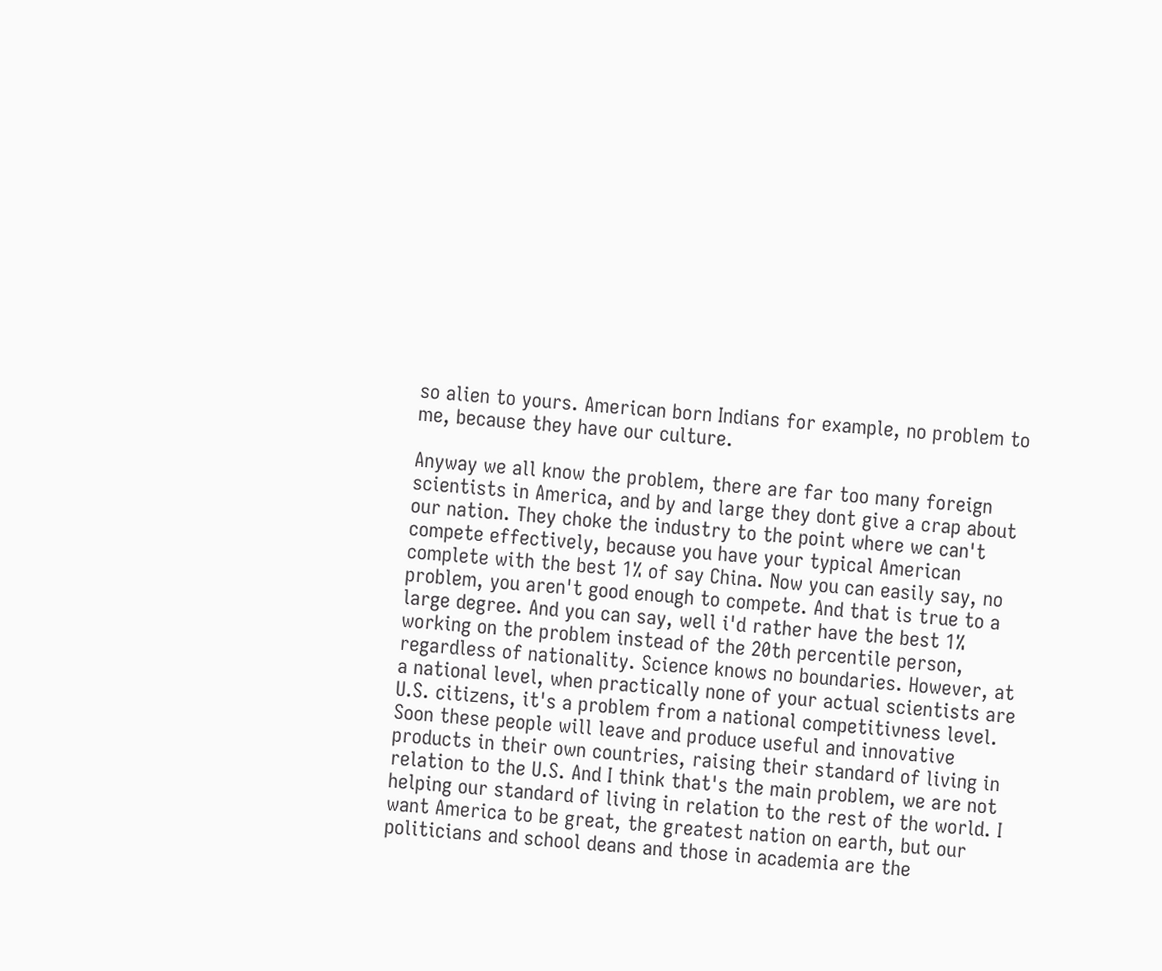so alien to yours. American born Indians for example, no problem to me, because they have our culture.

Anyway we all know the problem, there are far too many foreign scientists in America, and by and large they dont give a crap about our nation. They choke the industry to the point where we can't compete effectively, because you have your typical American complete with the best 1% of say China. Now you can easily say, no problem, you aren't good enough to compete. And that is true to a large degree. And you can say, well i'd rather have the best 1% working on the problem instead of the 20th percentile person, regardless of nationality. Science knows no boundaries. However, at a national level, when practically none of your actual scientists are U.S. citizens, it's a problem from a national competitivness level. Soon these people will leave and produce useful and innovative products in their own countries, raising their standard of living in relation to the U.S. And I think that's the main problem, we are not helping our standard of living in relation to the rest of the world. I want America to be great, the greatest nation on earth, but our politicians and school deans and those in academia are the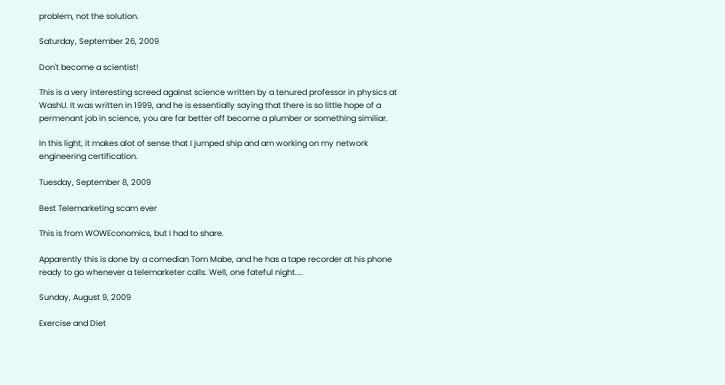problem, not the solution.

Saturday, September 26, 2009

Don't become a scientist!

This is a very interesting screed against science written by a tenured professor in physics at WashU. It was written in 1999, and he is essentially saying that there is so little hope of a permenant job in science, you are far better off become a plumber or something similiar.

In this light, it makes alot of sense that I jumped ship and am working on my network engineering certification.

Tuesday, September 8, 2009

Best Telemarketing scam ever

This is from WOWEconomics, but I had to share.

Apparently this is done by a comedian Tom Mabe, and he has a tape recorder at his phone ready to go whenever a telemarketer calls. Well, one fateful night....

Sunday, August 9, 2009

Exercise and Diet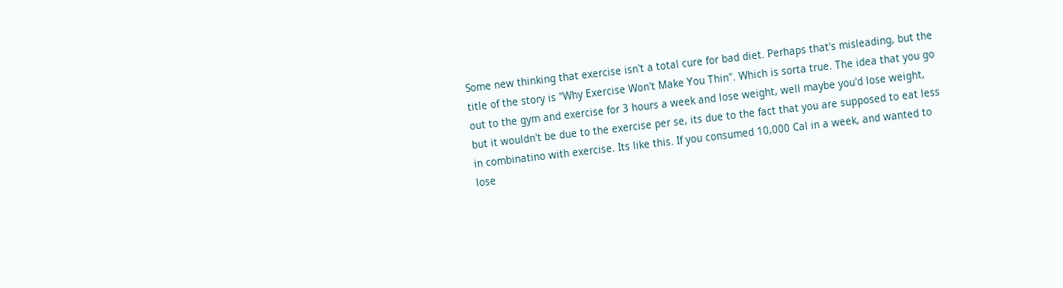Some new thinking that exercise isn't a total cure for bad diet. Perhaps that's misleading, but the title of the story is "Why Exercise Won't Make You Thin". Which is sorta true. The idea that you go out to the gym and exercise for 3 hours a week and lose weight, well maybe you'd lose weight, but it wouldn't be due to the exercise per se, its due to the fact that you are supposed to eat less in combinatino with exercise. Its like this. If you consumed 10,000 Cal in a week, and wanted to lose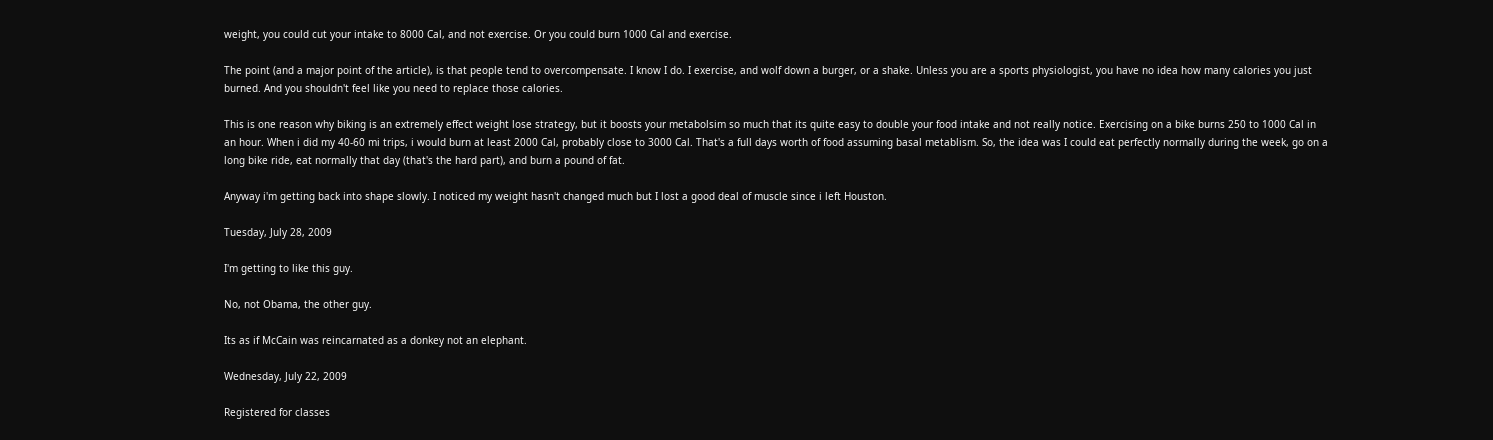weight, you could cut your intake to 8000 Cal, and not exercise. Or you could burn 1000 Cal and exercise.

The point (and a major point of the article), is that people tend to overcompensate. I know I do. I exercise, and wolf down a burger, or a shake. Unless you are a sports physiologist, you have no idea how many calories you just burned. And you shouldn't feel like you need to replace those calories.

This is one reason why biking is an extremely effect weight lose strategy, but it boosts your metabolsim so much that its quite easy to double your food intake and not really notice. Exercising on a bike burns 250 to 1000 Cal in an hour. When i did my 40-60 mi trips, i would burn at least 2000 Cal, probably close to 3000 Cal. That's a full days worth of food assuming basal metablism. So, the idea was I could eat perfectly normally during the week, go on a long bike ride, eat normally that day (that's the hard part), and burn a pound of fat.

Anyway i'm getting back into shape slowly. I noticed my weight hasn't changed much but I lost a good deal of muscle since i left Houston.

Tuesday, July 28, 2009

I'm getting to like this guy.

No, not Obama, the other guy.

Its as if McCain was reincarnated as a donkey not an elephant.

Wednesday, July 22, 2009

Registered for classes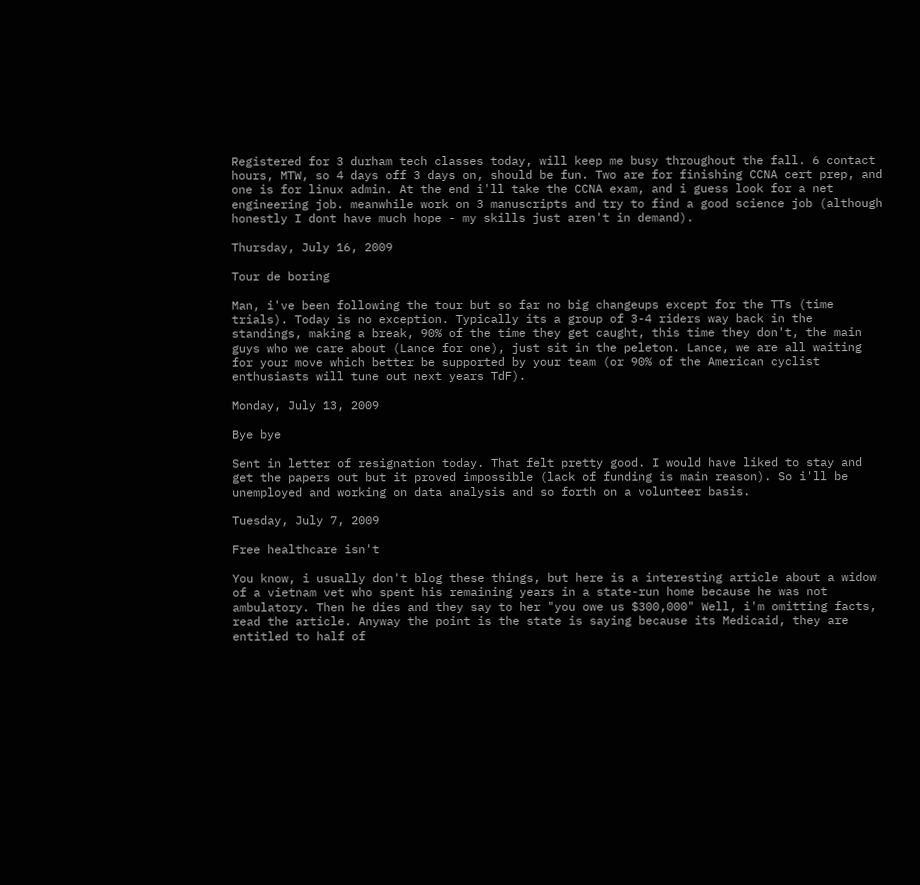Registered for 3 durham tech classes today, will keep me busy throughout the fall. 6 contact hours, MTW, so 4 days off 3 days on, should be fun. Two are for finishing CCNA cert prep, and one is for linux admin. At the end i'll take the CCNA exam, and i guess look for a net engineering job. meanwhile work on 3 manuscripts and try to find a good science job (although honestly I dont have much hope - my skills just aren't in demand).

Thursday, July 16, 2009

Tour de boring

Man, i've been following the tour but so far no big changeups except for the TTs (time trials). Today is no exception. Typically its a group of 3-4 riders way back in the standings, making a break, 90% of the time they get caught, this time they don't, the main guys who we care about (Lance for one), just sit in the peleton. Lance, we are all waiting for your move which better be supported by your team (or 90% of the American cyclist enthusiasts will tune out next years TdF).

Monday, July 13, 2009

Bye bye

Sent in letter of resignation today. That felt pretty good. I would have liked to stay and get the papers out but it proved impossible (lack of funding is main reason). So i'll be unemployed and working on data analysis and so forth on a volunteer basis.

Tuesday, July 7, 2009

Free healthcare isn't

You know, i usually don't blog these things, but here is a interesting article about a widow of a vietnam vet who spent his remaining years in a state-run home because he was not ambulatory. Then he dies and they say to her "you owe us $300,000" Well, i'm omitting facts, read the article. Anyway the point is the state is saying because its Medicaid, they are entitled to half of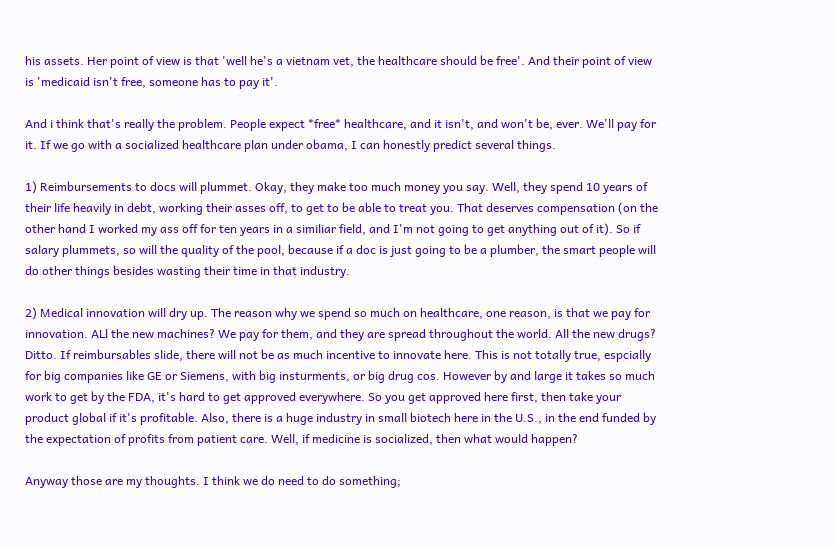his assets. Her point of view is that 'well he's a vietnam vet, the healthcare should be free'. And their point of view is 'medicaid isn't free, someone has to pay it'.

And i think that's really the problem. People expect *free* healthcare, and it isn't, and won't be, ever. We'll pay for it. If we go with a socialized healthcare plan under obama, I can honestly predict several things.

1) Reimbursements to docs will plummet. Okay, they make too much money you say. Well, they spend 10 years of their life heavily in debt, working their asses off, to get to be able to treat you. That deserves compensation (on the other hand I worked my ass off for ten years in a similiar field, and I'm not going to get anything out of it). So if salary plummets, so will the quality of the pool, because if a doc is just going to be a plumber, the smart people will do other things besides wasting their time in that industry.

2) Medical innovation will dry up. The reason why we spend so much on healthcare, one reason, is that we pay for innovation. ALl the new machines? We pay for them, and they are spread throughout the world. All the new drugs? Ditto. If reimbursables slide, there will not be as much incentive to innovate here. This is not totally true, espcially for big companies like GE or Siemens, with big insturments, or big drug cos. However by and large it takes so much work to get by the FDA, it's hard to get approved everywhere. So you get approved here first, then take your product global if it's profitable. Also, there is a huge industry in small biotech here in the U.S., in the end funded by the expectation of profits from patient care. Well, if medicine is socialized, then what would happen?

Anyway those are my thoughts. I think we do need to do something;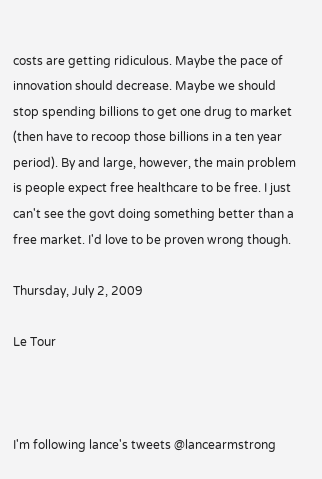costs are getting ridiculous. Maybe the pace of innovation should decrease. Maybe we should stop spending billions to get one drug to market (then have to recoop those billions in a ten year period). By and large, however, the main problem is people expect free healthcare to be free. I just can't see the govt doing something better than a free market. I'd love to be proven wrong though.

Thursday, July 2, 2009

Le Tour



I'm following lance's tweets @lancearmstrong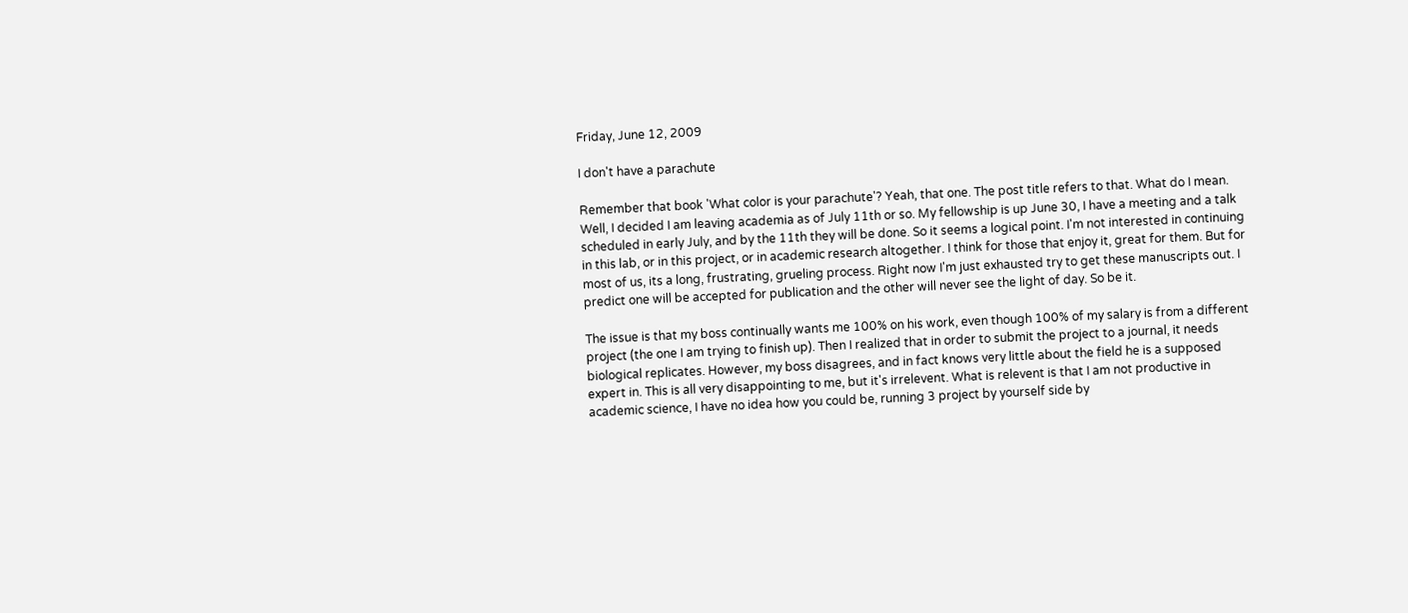Friday, June 12, 2009

I don't have a parachute

Remember that book 'What color is your parachute'? Yeah, that one. The post title refers to that. What do I mean. Well, I decided I am leaving academia as of July 11th or so. My fellowship is up June 30, I have a meeting and a talk scheduled in early July, and by the 11th they will be done. So it seems a logical point. I'm not interested in continuing in this lab, or in this project, or in academic research altogether. I think for those that enjoy it, great for them. But for most of us, its a long, frustrating, grueling process. Right now I'm just exhausted try to get these manuscripts out. I predict one will be accepted for publication and the other will never see the light of day. So be it.

The issue is that my boss continually wants me 100% on his work, even though 100% of my salary is from a different project (the one I am trying to finish up). Then I realized that in order to submit the project to a journal, it needs biological replicates. However, my boss disagrees, and in fact knows very little about the field he is a supposed expert in. This is all very disappointing to me, but it's irrelevent. What is relevent is that I am not productive in academic science, I have no idea how you could be, running 3 project by yourself side by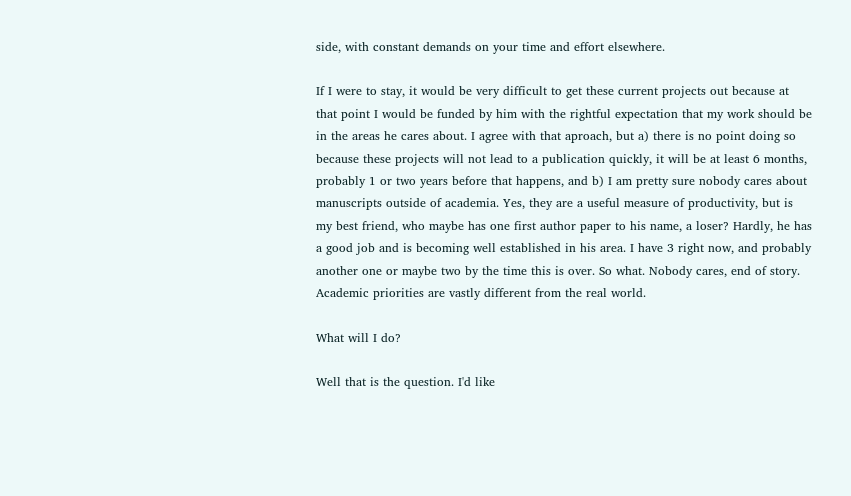side, with constant demands on your time and effort elsewhere.

If I were to stay, it would be very difficult to get these current projects out because at that point I would be funded by him with the rightful expectation that my work should be in the areas he cares about. I agree with that aproach, but a) there is no point doing so because these projects will not lead to a publication quickly, it will be at least 6 months, probably 1 or two years before that happens, and b) I am pretty sure nobody cares about manuscripts outside of academia. Yes, they are a useful measure of productivity, but is my best friend, who maybe has one first author paper to his name, a loser? Hardly, he has a good job and is becoming well established in his area. I have 3 right now, and probably another one or maybe two by the time this is over. So what. Nobody cares, end of story. Academic priorities are vastly different from the real world.

What will I do?

Well that is the question. I'd like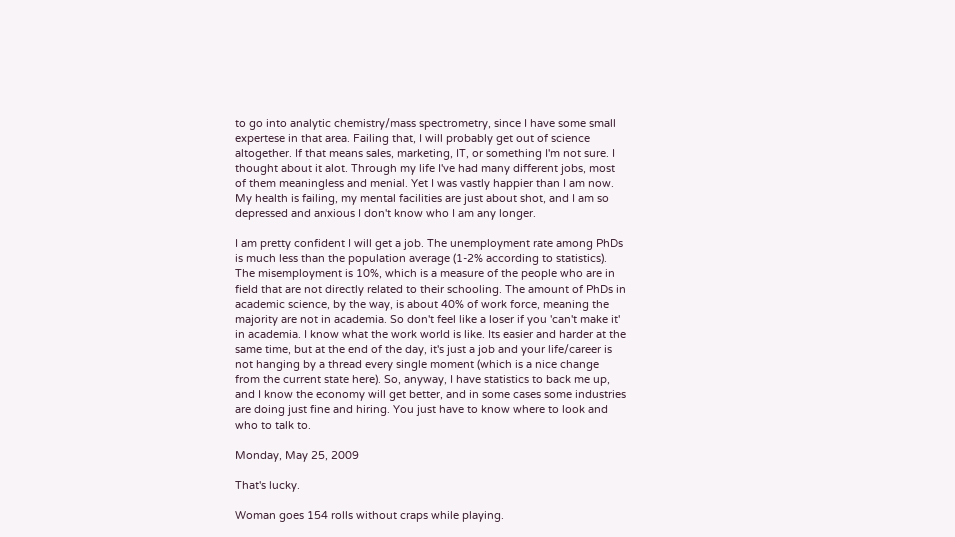to go into analytic chemistry/mass spectrometry, since I have some small expertese in that area. Failing that, I will probably get out of science altogether. If that means sales, marketing, IT, or something I'm not sure. I thought about it alot. Through my life I've had many different jobs, most of them meaningless and menial. Yet I was vastly happier than I am now. My health is failing, my mental facilities are just about shot, and I am so depressed and anxious I don't know who I am any longer.

I am pretty confident I will get a job. The unemployment rate among PhDs is much less than the population average (1-2% according to statistics). The misemployment is 10%, which is a measure of the people who are in field that are not directly related to their schooling. The amount of PhDs in academic science, by the way, is about 40% of work force, meaning the majority are not in academia. So don't feel like a loser if you 'can't make it' in academia. I know what the work world is like. Its easier and harder at the same time, but at the end of the day, it's just a job and your life/career is not hanging by a thread every single moment (which is a nice change from the current state here). So, anyway, I have statistics to back me up, and I know the economy will get better, and in some cases some industries are doing just fine and hiring. You just have to know where to look and who to talk to.

Monday, May 25, 2009

That's lucky.

Woman goes 154 rolls without craps while playing.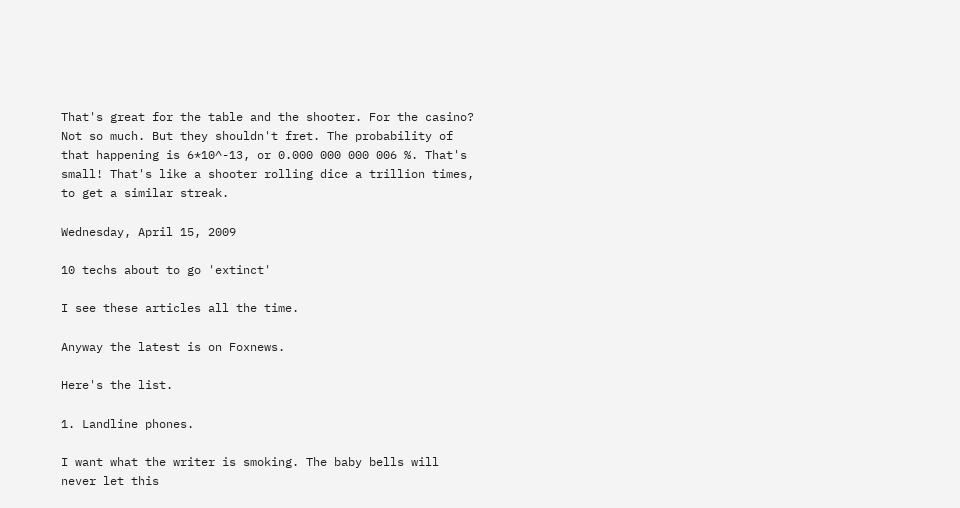That's great for the table and the shooter. For the casino? Not so much. But they shouldn't fret. The probability of that happening is 6*10^-13, or 0.000 000 000 006 %. That's small! That's like a shooter rolling dice a trillion times, to get a similar streak.

Wednesday, April 15, 2009

10 techs about to go 'extinct'

I see these articles all the time.

Anyway the latest is on Foxnews.

Here's the list.

1. Landline phones.

I want what the writer is smoking. The baby bells will never let this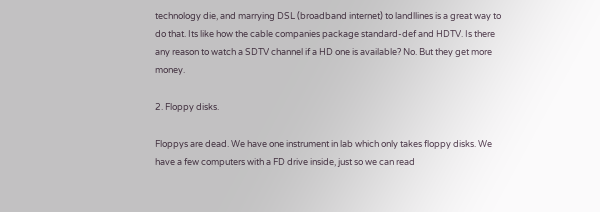technology die, and marrying DSL (broadband internet) to landllines is a great way to do that. Its like how the cable companies package standard-def and HDTV. Is there any reason to watch a SDTV channel if a HD one is available? No. But they get more money.

2. Floppy disks.

Floppys are dead. We have one instrument in lab which only takes floppy disks. We have a few computers with a FD drive inside, just so we can read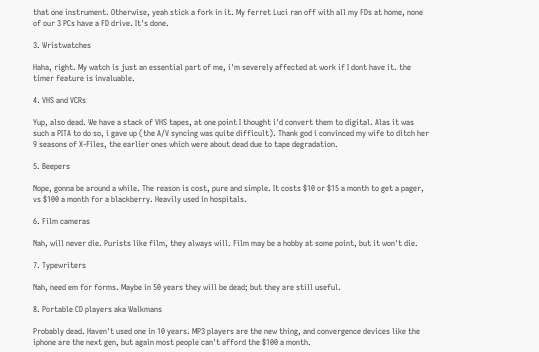that one instrument. Otherwise, yeah stick a fork in it. My ferret Luci ran off with all my FDs at home, none of our 3 PCs have a FD drive. It's done.

3. Wristwatches

Haha, right. My watch is just an essential part of me, i'm severely affected at work if I dont have it. the timer feature is invaluable.

4. VHS and VCRs

Yup, also dead. We have a stack of VHS tapes, at one point I thought i'd convert them to digital. Alas it was such a PITA to do so, i gave up (the A/V syncing was quite difficult). Thank god i convinced my wife to ditch her 9 seasons of X-Files, the earlier ones which were about dead due to tape degradation.

5. Beepers

Nope, gonna be around a while. The reason is cost, pure and simple. It costs $10 or $15 a month to get a pager, vs $100 a month for a blackberry. Heavily used in hospitals.

6. Film cameras

Nah, will never die. Purists like film, they always will. Film may be a hobby at some point, but it won't die.

7. Typewriters

Nah, need em for forms. Maybe in 50 years they will be dead; but they are still useful.

8. Portable CD players aka Walkmans

Probably dead. Haven't used one in 10 years. MP3 players are the new thing, and convergence devices like the iphone are the next gen, but again most people can't afford the $100 a month.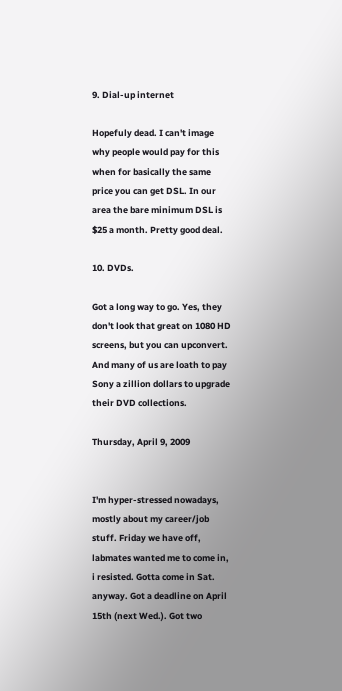9. Dial-up internet

Hopefuly dead. I can't image why people would pay for this when for basically the same price you can get DSL. In our area the bare minimum DSL is $25 a month. Pretty good deal.

10. DVDs.

Got a long way to go. Yes, they don't look that great on 1080 HD screens, but you can upconvert. And many of us are loath to pay Sony a zillion dollars to upgrade their DVD collections.

Thursday, April 9, 2009


I'm hyper-stressed nowadays, mostly about my career/job stuff. Friday we have off, labmates wanted me to come in, i resisted. Gotta come in Sat. anyway. Got a deadline on April 15th (next Wed.). Got two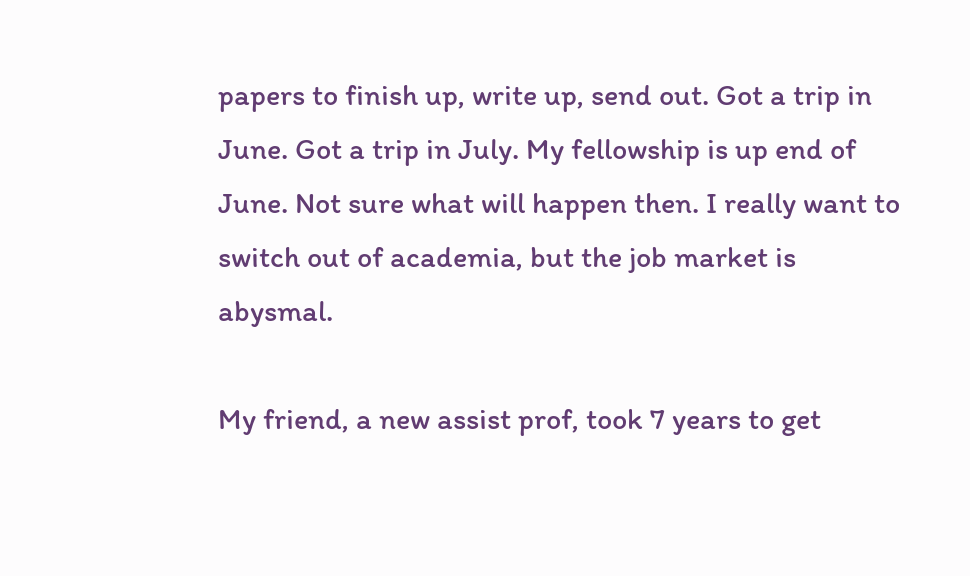papers to finish up, write up, send out. Got a trip in June. Got a trip in July. My fellowship is up end of June. Not sure what will happen then. I really want to switch out of academia, but the job market is abysmal.

My friend, a new assist prof, took 7 years to get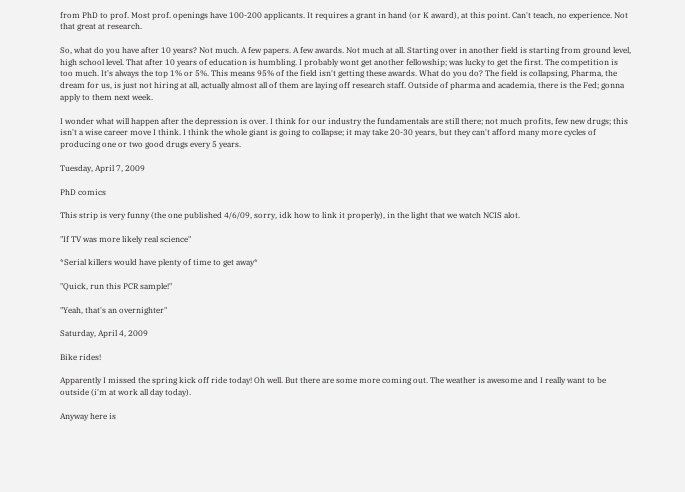from PhD to prof. Most prof. openings have 100-200 applicants. It requires a grant in hand (or K award), at this point. Can't teach, no experience. Not that great at research.

So, what do you have after 10 years? Not much. A few papers. A few awards. Not much at all. Starting over in another field is starting from ground level, high school level. That after 10 years of education is humbling. I probably wont get another fellowship; was lucky to get the first. The competition is too much. It's always the top 1% or 5%. This means 95% of the field isn't getting these awards. What do you do? The field is collapsing, Pharma, the dream for us, is just not hiring at all, actually almost all of them are laying off research staff. Outside of pharma and academia, there is the Fed; gonna apply to them next week.

I wonder what will happen after the depression is over. I think for our industry the fundamentals are still there; not much profits, few new drugs; this isn't a wise career move I think. I think the whole giant is going to collapse; it may take 20-30 years, but they can't afford many more cycles of producing one or two good drugs every 5 years.

Tuesday, April 7, 2009

PhD comics

This strip is very funny (the one published 4/6/09, sorry, idk how to link it properly), in the light that we watch NCIS alot.

"If TV was more likely real science"

*Serial killers would have plenty of time to get away*

"Quick, run this PCR sample!"

"Yeah, that's an overnighter"

Saturday, April 4, 2009

Bike rides!

Apparently I missed the spring kick off ride today! Oh well. But there are some more coming out. The weather is awesome and I really want to be outside (i'm at work all day today).

Anyway here is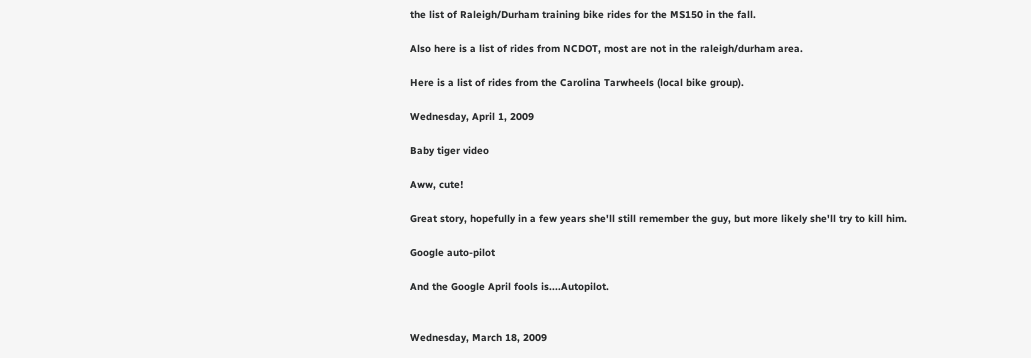the list of Raleigh/Durham training bike rides for the MS150 in the fall.

Also here is a list of rides from NCDOT, most are not in the raleigh/durham area.

Here is a list of rides from the Carolina Tarwheels (local bike group).

Wednesday, April 1, 2009

Baby tiger video

Aww, cute!

Great story, hopefully in a few years she'll still remember the guy, but more likely she'll try to kill him.

Google auto-pilot

And the Google April fools is....Autopilot.


Wednesday, March 18, 2009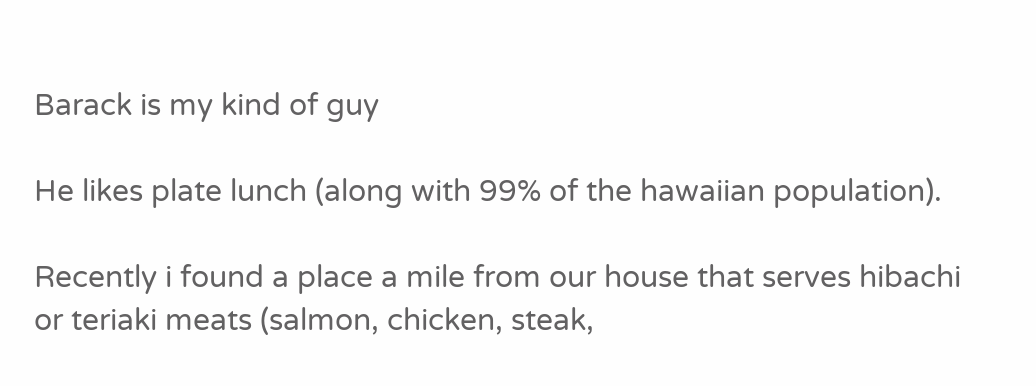Barack is my kind of guy

He likes plate lunch (along with 99% of the hawaiian population).

Recently i found a place a mile from our house that serves hibachi or teriaki meats (salmon, chicken, steak,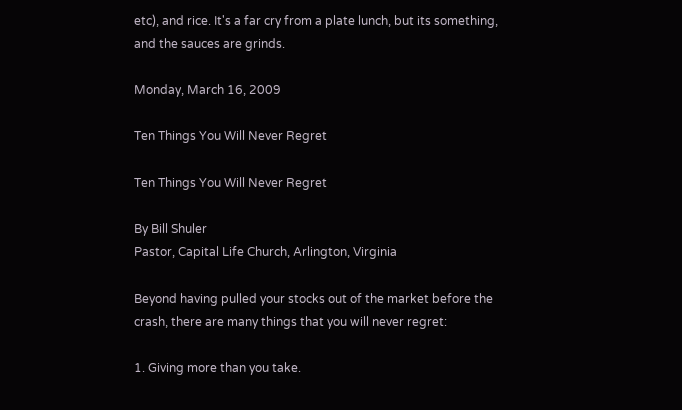etc), and rice. It's a far cry from a plate lunch, but its something, and the sauces are grinds.

Monday, March 16, 2009

Ten Things You Will Never Regret

Ten Things You Will Never Regret

By Bill Shuler
Pastor, Capital Life Church, Arlington, Virginia

Beyond having pulled your stocks out of the market before the crash, there are many things that you will never regret:

1. Giving more than you take.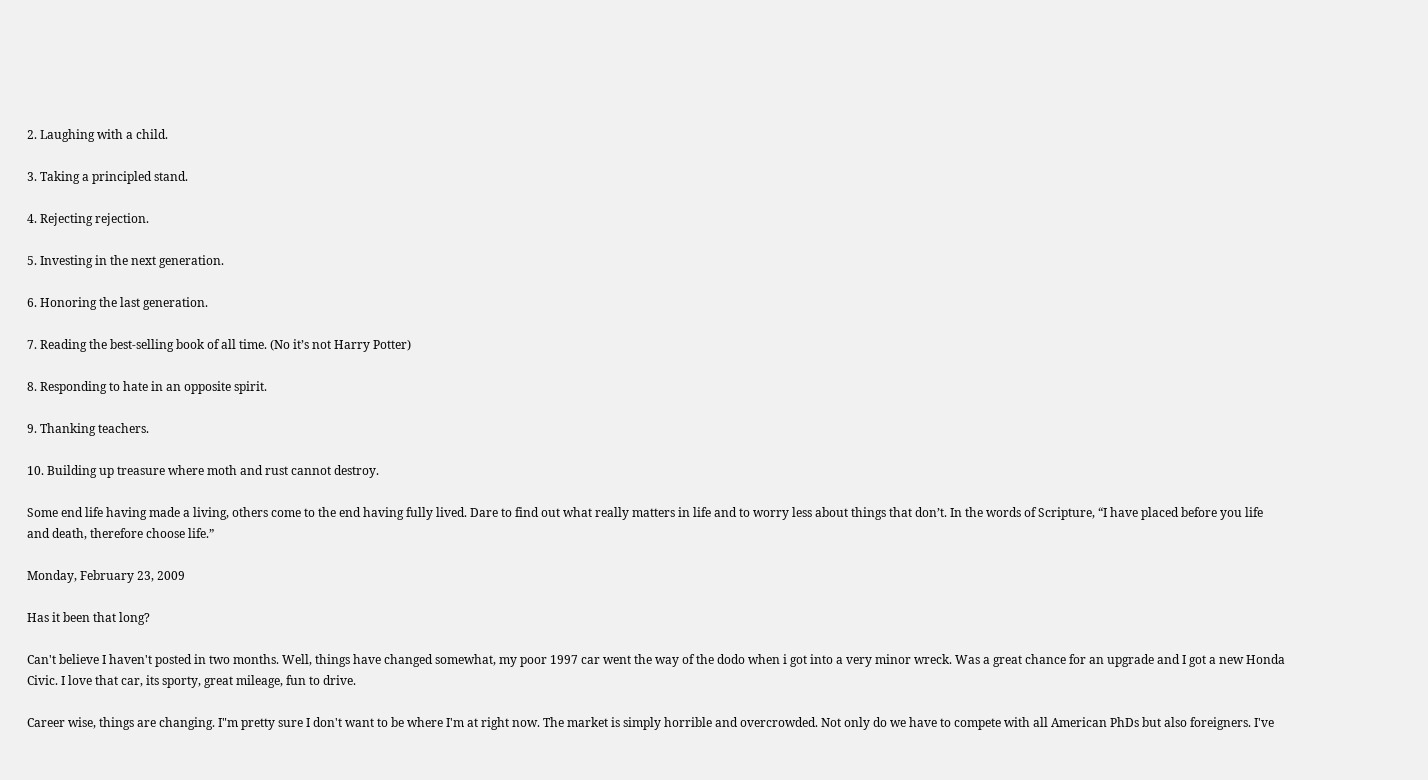2. Laughing with a child.

3. Taking a principled stand.

4. Rejecting rejection.

5. Investing in the next generation.

6. Honoring the last generation.

7. Reading the best-selling book of all time. (No it’s not Harry Potter)

8. Responding to hate in an opposite spirit.

9. Thanking teachers.

10. Building up treasure where moth and rust cannot destroy.

Some end life having made a living, others come to the end having fully lived. Dare to find out what really matters in life and to worry less about things that don’t. In the words of Scripture, “I have placed before you life and death, therefore choose life.”

Monday, February 23, 2009

Has it been that long?

Can't believe I haven't posted in two months. Well, things have changed somewhat, my poor 1997 car went the way of the dodo when i got into a very minor wreck. Was a great chance for an upgrade and I got a new Honda Civic. I love that car, its sporty, great mileage, fun to drive.

Career wise, things are changing. I"m pretty sure I don't want to be where I'm at right now. The market is simply horrible and overcrowded. Not only do we have to compete with all American PhDs but also foreigners. I've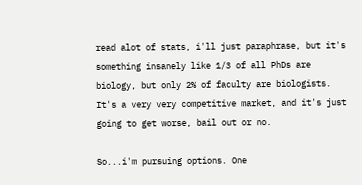read alot of stats, i'll just paraphrase, but it's something insanely like 1/3 of all PhDs are biology, but only 2% of faculty are biologists. It's a very very competitive market, and it's just going to get worse, bail out or no.

So...i'm pursuing options. One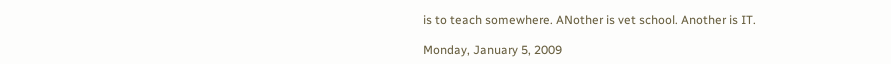is to teach somewhere. ANother is vet school. Another is IT.

Monday, January 5, 2009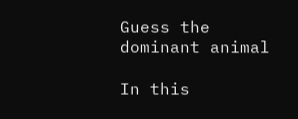Guess the dominant animal

In this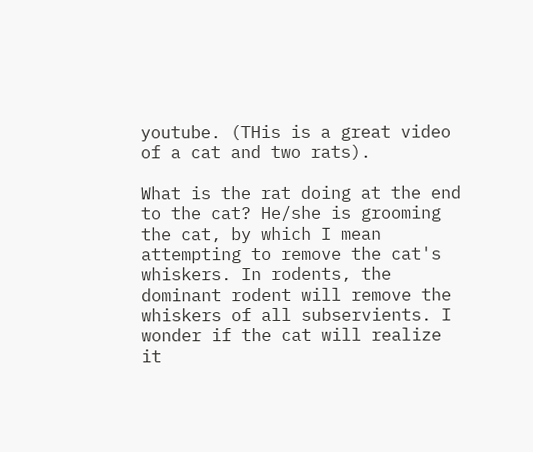youtube. (THis is a great video of a cat and two rats).

What is the rat doing at the end to the cat? He/she is grooming the cat, by which I mean attempting to remove the cat's whiskers. In rodents, the dominant rodent will remove the whiskers of all subservients. I wonder if the cat will realize it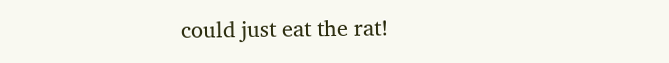could just eat the rat!